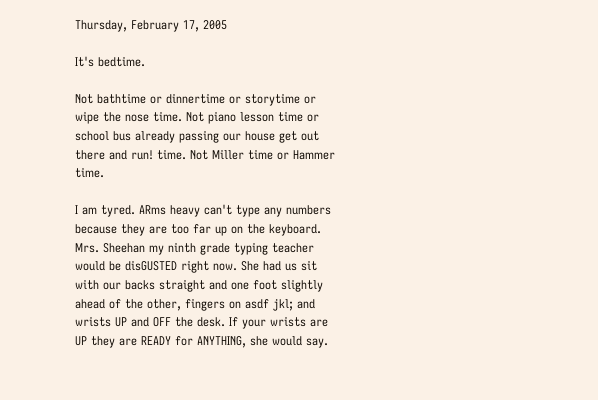Thursday, February 17, 2005

It's bedtime.

Not bathtime or dinnertime or storytime or wipe the nose time. Not piano lesson time or school bus already passing our house get out there and run! time. Not Miller time or Hammer time.

I am tyred. ARms heavy can't type any numbers because they are too far up on the keyboard. Mrs. Sheehan my ninth grade typing teacher would be disGUSTED right now. She had us sit with our backs straight and one foot slightly ahead of the other, fingers on asdf jkl; and wrists UP and OFF the desk. If your wrists are UP they are READY for ANYTHING, she would say.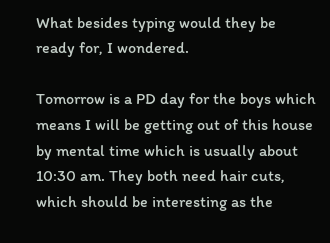What besides typing would they be ready for, I wondered.

Tomorrow is a PD day for the boys which means I will be getting out of this house by mental time which is usually about 10:30 am. They both need hair cuts, which should be interesting as the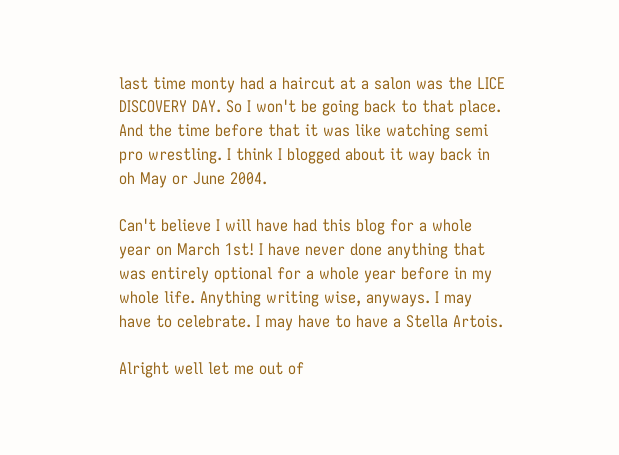last time monty had a haircut at a salon was the LICE DISCOVERY DAY. So I won't be going back to that place. And the time before that it was like watching semi pro wrestling. I think I blogged about it way back in oh May or June 2004.

Can't believe I will have had this blog for a whole year on March 1st! I have never done anything that was entirely optional for a whole year before in my whole life. Anything writing wise, anyways. I may have to celebrate. I may have to have a Stella Artois.

Alright well let me out of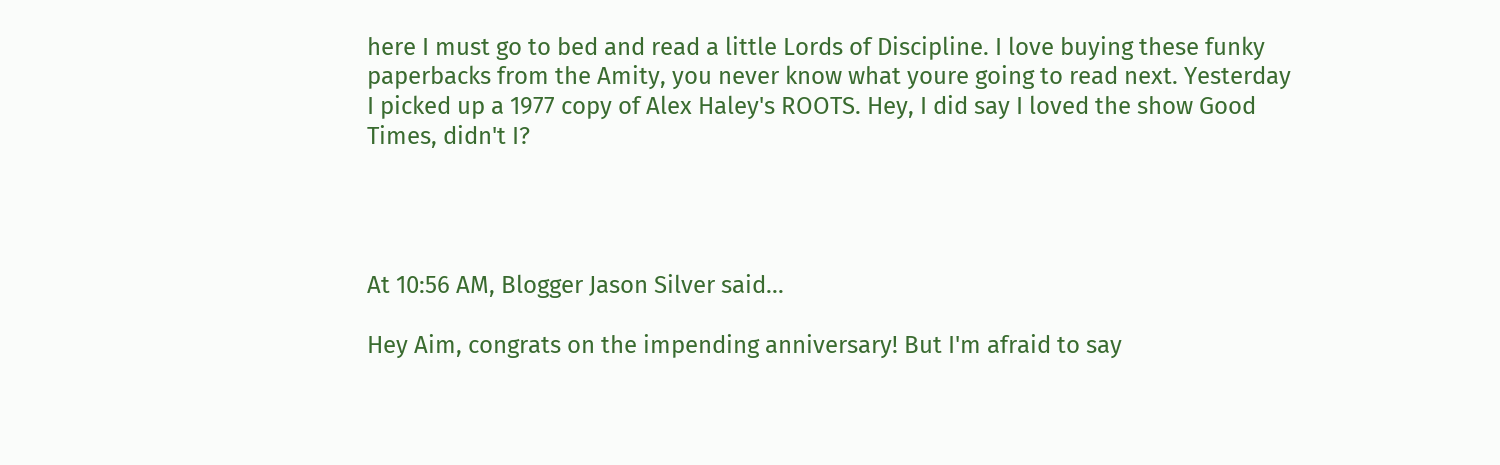here I must go to bed and read a little Lords of Discipline. I love buying these funky paperbacks from the Amity, you never know what youre going to read next. Yesterday I picked up a 1977 copy of Alex Haley's ROOTS. Hey, I did say I loved the show Good Times, didn't I?




At 10:56 AM, Blogger Jason Silver said...

Hey Aim, congrats on the impending anniversary! But I'm afraid to say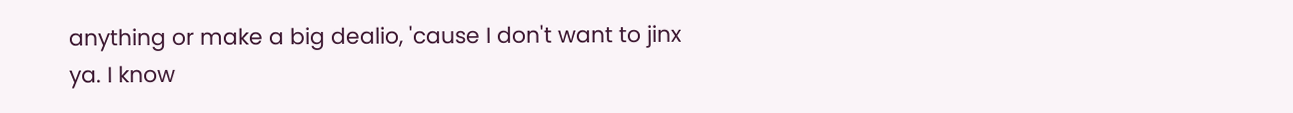anything or make a big dealio, 'cause I don't want to jinx ya. I know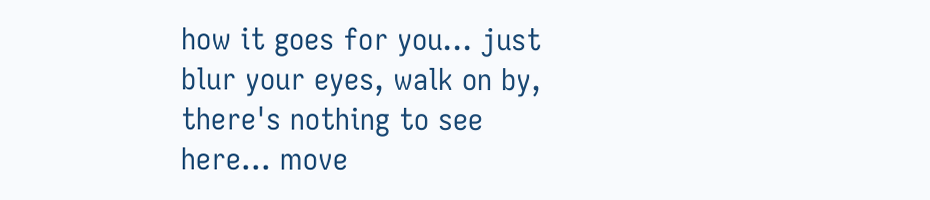how it goes for you... just blur your eyes, walk on by, there's nothing to see here... move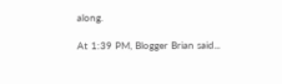along.

At 1:39 PM, Blogger Brian said...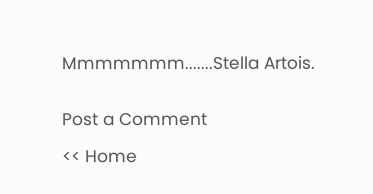Mmmmmmm.......Stella Artois.


Post a Comment

<< Home